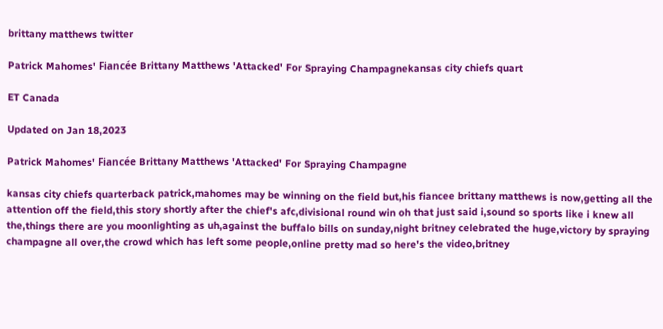brittany matthews twitter

Patrick Mahomes' Fiancée Brittany Matthews 'Attacked' For Spraying Champagnekansas city chiefs quart

ET Canada

Updated on Jan 18,2023

Patrick Mahomes' Fiancée Brittany Matthews 'Attacked' For Spraying Champagne

kansas city chiefs quarterback patrick,mahomes may be winning on the field but,his fiancee brittany matthews is now,getting all the attention off the field,this story shortly after the chief's afc,divisional round win oh that just said i,sound so sports like i knew all the,things there are you moonlighting as uh,against the buffalo bills on sunday,night britney celebrated the huge,victory by spraying champagne all over,the crowd which has left some people,online pretty mad so here's the video,britney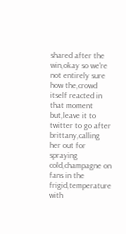shared after the win,okay so we're not entirely sure how the,crowd itself reacted in that moment but,leave it to twitter to go after brittany,calling her out for spraying cold,champagne on fans in the frigid,temperature with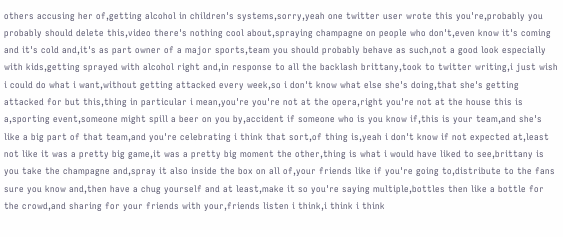others accusing her of,getting alcohol in children's systems,sorry,yeah one twitter user wrote this you're,probably you probably should delete this,video there's nothing cool about,spraying champagne on people who don't,even know it's coming and it's cold and,it's as part owner of a major sports,team you should probably behave as such,not a good look especially with kids,getting sprayed with alcohol right and,in response to all the backlash brittany,took to twitter writing,i just wish i could do what i want,without getting attacked every week,so i don't know what else she's doing,that she's getting attacked for but this,thing in particular i mean,you're you're not at the opera,right you're not at the house this is a,sporting event,someone might spill a beer on you by,accident if someone who is you know if,this is your team,and she's like a big part of that team,and you're celebrating i think that sort,of thing is,yeah i don't know if not expected at,least not like it was a pretty big game,it was a pretty big moment the other,thing is what i would have liked to see,brittany is you take the champagne and,spray it also inside the box on all of,your friends like if you're going to,distribute to the fans sure you know and,then have a chug yourself and at least,make it so you're saying multiple,bottles then like a bottle for the crowd,and sharing for your friends with your,friends listen i think,i think i think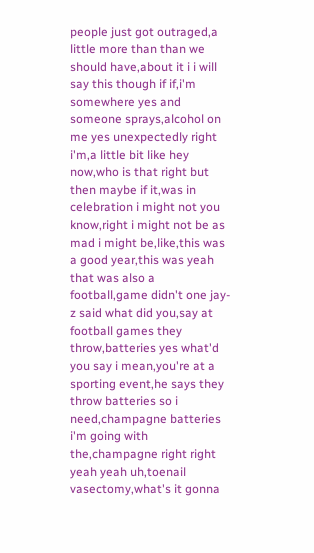people just got outraged,a little more than than we should have,about it i i will say this though if if,i'm somewhere yes and someone sprays,alcohol on me yes unexpectedly right i'm,a little bit like hey now,who is that right but then maybe if it,was in celebration i might not you know,right i might not be as mad i might be,like,this was a good year,this was yeah that was also a football,game didn't one jay-z said what did you,say at football games they throw,batteries yes what'd you say i mean,you're at a sporting event,he says they throw batteries so i need,champagne batteries i'm going with the,champagne right right yeah yeah uh,toenail vasectomy,what's it gonna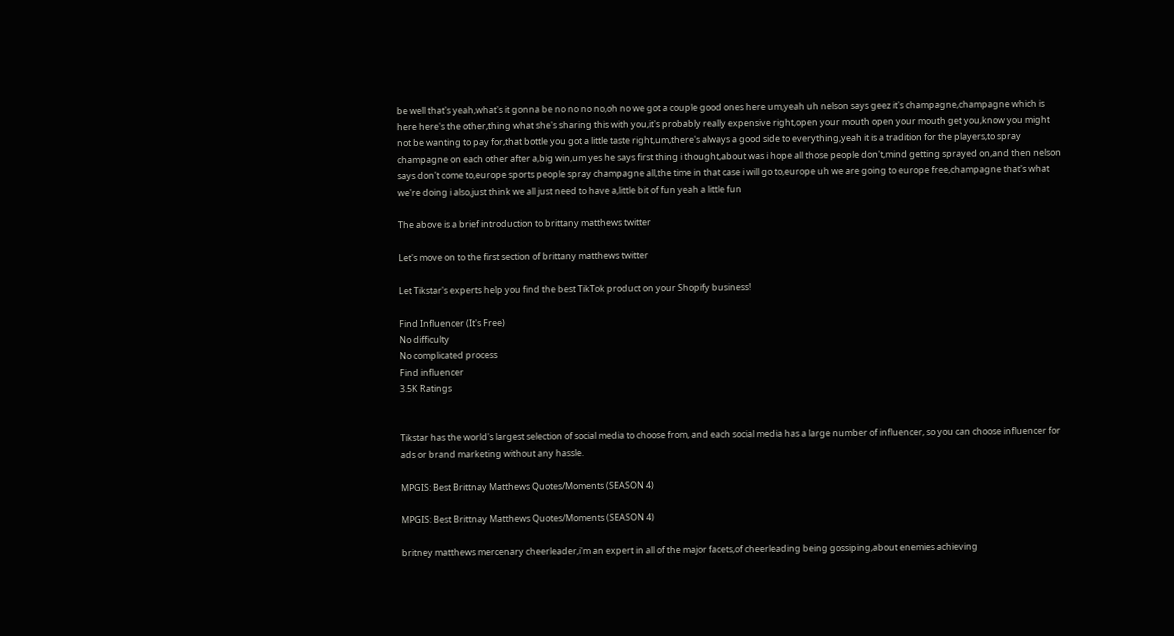be well that's yeah,what's it gonna be no no no no,oh no we got a couple good ones here um,yeah uh nelson says geez it's champagne,champagne which is here here's the other,thing what she's sharing this with you,it's probably really expensive right,open your mouth open your mouth get you,know you might not be wanting to pay for,that bottle you got a little taste right,um,there's always a good side to everything,yeah it is a tradition for the players,to spray champagne on each other after a,big win,um yes he says first thing i thought,about was i hope all those people don't,mind getting sprayed on,and then nelson says don't come to,europe sports people spray champagne all,the time in that case i will go to,europe uh we are going to europe free,champagne that's what we're doing i also,just think we all just need to have a,little bit of fun yeah a little fun

The above is a brief introduction to brittany matthews twitter

Let's move on to the first section of brittany matthews twitter

Let Tikstar's experts help you find the best TikTok product on your Shopify business!

Find Influencer (It's Free)
No difficulty
No complicated process
Find influencer
3.5K Ratings


Tikstar has the world's largest selection of social media to choose from, and each social media has a large number of influencer, so you can choose influencer for ads or brand marketing without any hassle.

MPGIS: Best Brittnay Matthews Quotes/Moments (SEASON 4)

MPGIS: Best Brittnay Matthews Quotes/Moments (SEASON 4)

britney matthews mercenary cheerleader,i'm an expert in all of the major facets,of cheerleading being gossiping,about enemies achieving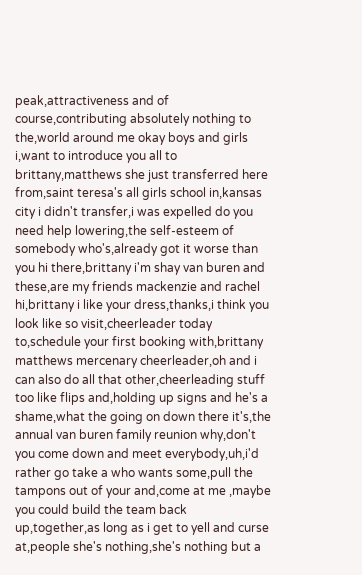peak,attractiveness and of course,contributing absolutely nothing to the,world around me okay boys and girls i,want to introduce you all to brittany,matthews she just transferred here from,saint teresa's all girls school in,kansas city i didn't transfer,i was expelled do you need help lowering,the self-esteem of somebody who's,already got it worse than you hi there,brittany i'm shay van buren and these,are my friends mackenzie and rachel hi,brittany i like your dress,thanks,i think you look like so visit,cheerleader today to,schedule your first booking with,brittany matthews mercenary cheerleader,oh and i can also do all that other,cheerleading stuff too like flips and,holding up signs and he's a shame,what the going on down there it's,the annual van buren family reunion why,don't you come down and meet everybody,uh,i'd rather go take a who wants some,pull the tampons out of your and,come at me ,maybe you could build the team back up,together,as long as i get to yell and curse at,people she's nothing,she's nothing but a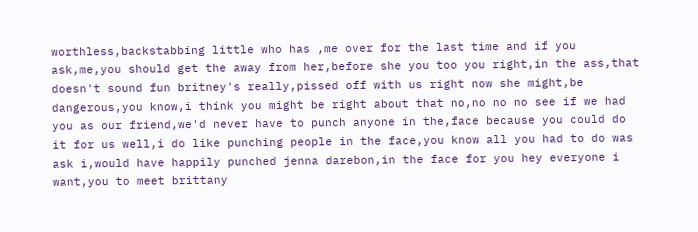worthless,backstabbing little who has ,me over for the last time and if you ask,me,you should get the away from her,before she you too you right,in the ass,that doesn't sound fun britney's really,pissed off with us right now she might,be dangerous,you know,i think you might be right about that no,no no no see if we had you as our friend,we'd never have to punch anyone in the,face because you could do it for us well,i do like punching people in the face,you know all you had to do was ask i,would have happily punched jenna darebon,in the face for you hey everyone i want,you to meet brittany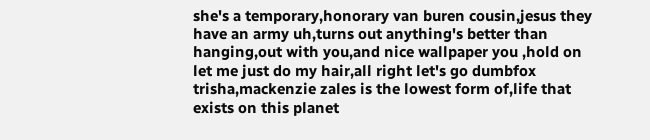she's a temporary,honorary van buren cousin,jesus they have an army uh,turns out anything's better than hanging,out with you,and nice wallpaper you ,hold on let me just do my hair,all right let's go dumbfox trisha,mackenzie zales is the lowest form of,life that exists on this planet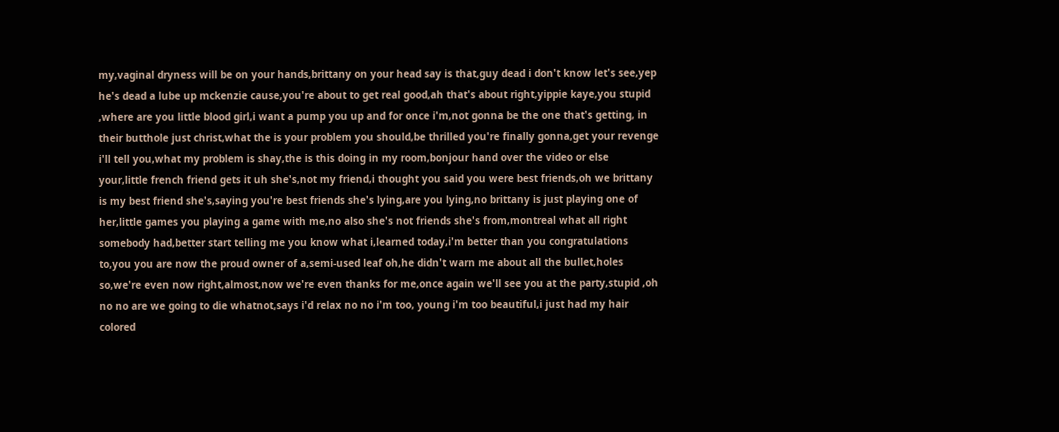my,vaginal dryness will be on your hands,brittany on your head say is that,guy dead i don't know let's see,yep he's dead a lube up mckenzie cause,you're about to get real good,ah that's about right,yippie kaye,you stupid ,where are you little blood girl,i want a pump you up and for once i'm,not gonna be the one that's getting, in their butthole just christ,what the is your problem you should,be thrilled you're finally gonna,get your revenge i'll tell you,what my problem is shay,the is this doing in my room,bonjour hand over the video or else your,little french friend gets it uh she's,not my friend,i thought you said you were best friends,oh we brittany is my best friend she's,saying you're best friends she's lying,are you lying,no brittany is just playing one of her,little games you playing a game with me,no also she's not friends she's from,montreal what all right somebody had,better start telling me you know what i,learned today,i'm better than you congratulations to,you you are now the proud owner of a,semi-used leaf oh,he didn't warn me about all the bullet,holes so,we're even now right,almost,now we're even thanks for me,once again we'll see you at the party,stupid ,oh no no are we going to die whatnot,says i'd relax no no i'm too, young i'm too beautiful,i just had my hair colored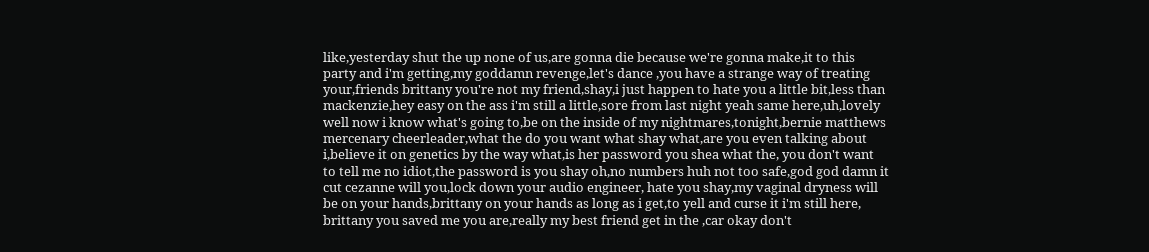like,yesterday shut the up none of us,are gonna die because we're gonna make,it to this party and i'm getting,my goddamn revenge,let's dance ,you have a strange way of treating your,friends brittany you're not my friend,shay,i just happen to hate you a little bit,less than mackenzie,hey easy on the ass i'm still a little,sore from last night yeah same here,uh,lovely well now i know what's going to,be on the inside of my nightmares,tonight,bernie matthews mercenary cheerleader,what the do you want what shay what,are you even talking about i,believe it on genetics by the way what,is her password you shea what the, you don't want to tell me no idiot,the password is you shay oh,no numbers huh not too safe,god god damn it cut cezanne will you,lock down your audio engineer, hate you shay,my vaginal dryness will be on your hands,brittany on your hands as long as i get,to yell and curse it i'm still here, brittany you saved me you are,really my best friend get in the ,car okay don't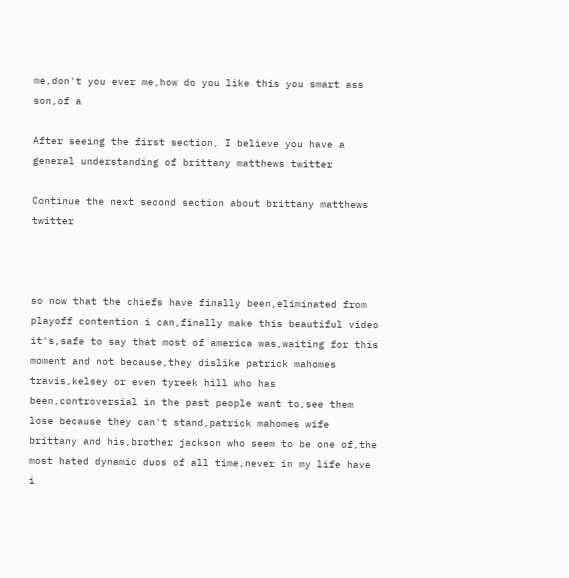me,don't you ever me,how do you like this you smart ass son,of a

After seeing the first section, I believe you have a general understanding of brittany matthews twitter

Continue the next second section about brittany matthews twitter



so now that the chiefs have finally been,eliminated from playoff contention i can,finally make this beautiful video it's,safe to say that most of america was,waiting for this moment and not because,they dislike patrick mahomes travis,kelsey or even tyreek hill who has been,controversial in the past people want to,see them lose because they can't stand,patrick mahomes wife brittany and his,brother jackson who seem to be one of,the most hated dynamic duos of all time,never in my life have i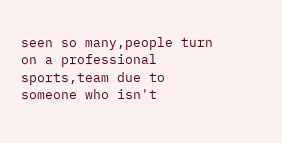seen so many,people turn on a professional sports,team due to someone who isn't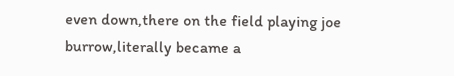even down,there on the field playing joe burrow,literally became a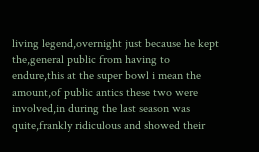living legend,overnight just because he kept the,general public from having to endure,this at the super bowl i mean the amount,of public antics these two were involved,in during the last season was quite,frankly ridiculous and showed their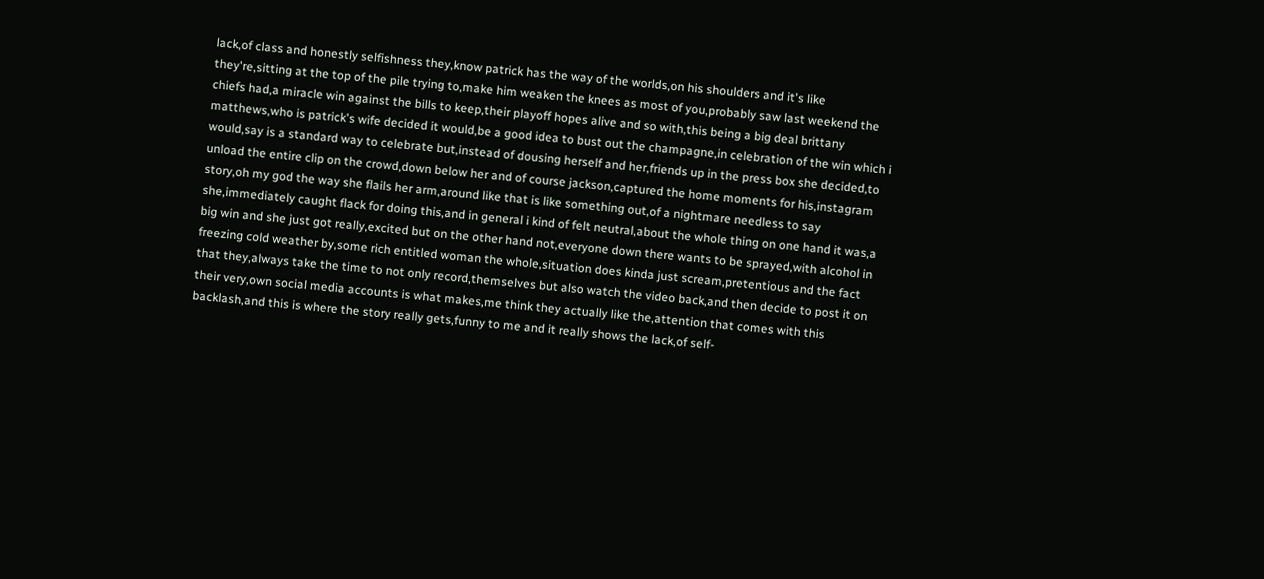lack,of class and honestly selfishness they,know patrick has the way of the worlds,on his shoulders and it's like they're,sitting at the top of the pile trying to,make him weaken the knees as most of you,probably saw last weekend the chiefs had,a miracle win against the bills to keep,their playoff hopes alive and so with,this being a big deal brittany matthews,who is patrick's wife decided it would,be a good idea to bust out the champagne,in celebration of the win which i would,say is a standard way to celebrate but,instead of dousing herself and her,friends up in the press box she decided,to unload the entire clip on the crowd,down below her and of course jackson,captured the home moments for his,instagram story,oh my god the way she flails her arm,around like that is like something out,of a nightmare needless to say she,immediately caught flack for doing this,and in general i kind of felt neutral,about the whole thing on one hand it was,a big win and she just got really,excited but on the other hand not,everyone down there wants to be sprayed,with alcohol in freezing cold weather by,some rich entitled woman the whole,situation does kinda just scream,pretentious and the fact that they,always take the time to not only record,themselves but also watch the video back,and then decide to post it on their very,own social media accounts is what makes,me think they actually like the,attention that comes with this backlash,and this is where the story really gets,funny to me and it really shows the lack,of self-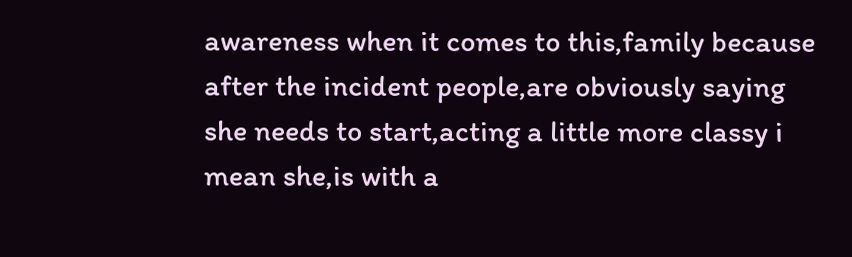awareness when it comes to this,family because after the incident people,are obviously saying she needs to start,acting a little more classy i mean she,is with a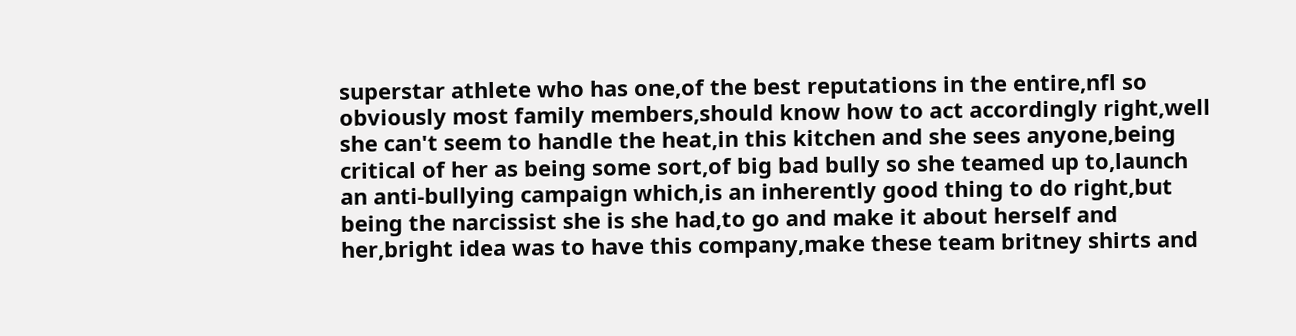superstar athlete who has one,of the best reputations in the entire,nfl so obviously most family members,should know how to act accordingly right,well she can't seem to handle the heat,in this kitchen and she sees anyone,being critical of her as being some sort,of big bad bully so she teamed up to,launch an anti-bullying campaign which,is an inherently good thing to do right,but being the narcissist she is she had,to go and make it about herself and her,bright idea was to have this company,make these team britney shirts and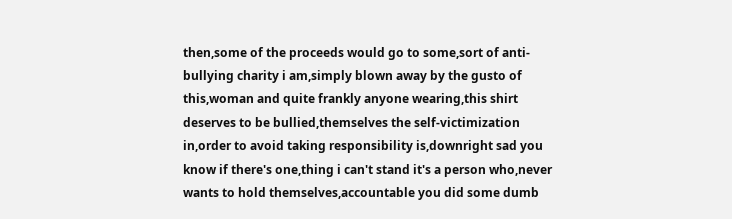then,some of the proceeds would go to some,sort of anti-bullying charity i am,simply blown away by the gusto of this,woman and quite frankly anyone wearing,this shirt deserves to be bullied,themselves the self-victimization in,order to avoid taking responsibility is,downright sad you know if there's one,thing i can't stand it's a person who,never wants to hold themselves,accountable you did some dumb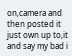on,camera and then posted it just own up to,it and say my bad i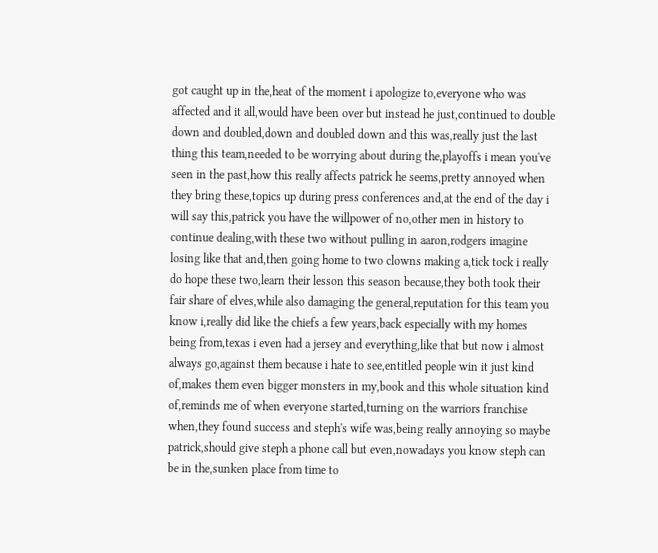got caught up in the,heat of the moment i apologize to,everyone who was affected and it all,would have been over but instead he just,continued to double down and doubled,down and doubled down and this was,really just the last thing this team,needed to be worrying about during the,playoffs i mean you've seen in the past,how this really affects patrick he seems,pretty annoyed when they bring these,topics up during press conferences and,at the end of the day i will say this,patrick you have the willpower of no,other men in history to continue dealing,with these two without pulling in aaron,rodgers imagine losing like that and,then going home to two clowns making a,tick tock i really do hope these two,learn their lesson this season because,they both took their fair share of elves,while also damaging the general,reputation for this team you know i,really did like the chiefs a few years,back especially with my homes being from,texas i even had a jersey and everything,like that but now i almost always go,against them because i hate to see,entitled people win it just kind of,makes them even bigger monsters in my,book and this whole situation kind of,reminds me of when everyone started,turning on the warriors franchise when,they found success and steph's wife was,being really annoying so maybe patrick,should give steph a phone call but even,nowadays you know steph can be in the,sunken place from time to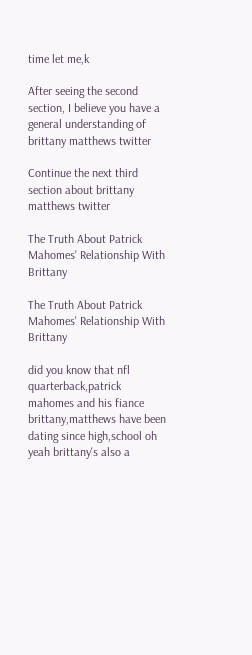time let me,k

After seeing the second section, I believe you have a general understanding of brittany matthews twitter

Continue the next third section about brittany matthews twitter

The Truth About Patrick Mahomes' Relationship With Brittany

The Truth About Patrick Mahomes' Relationship With Brittany

did you know that nfl quarterback,patrick mahomes and his fiance brittany,matthews have been dating since high,school oh yeah brittany's also a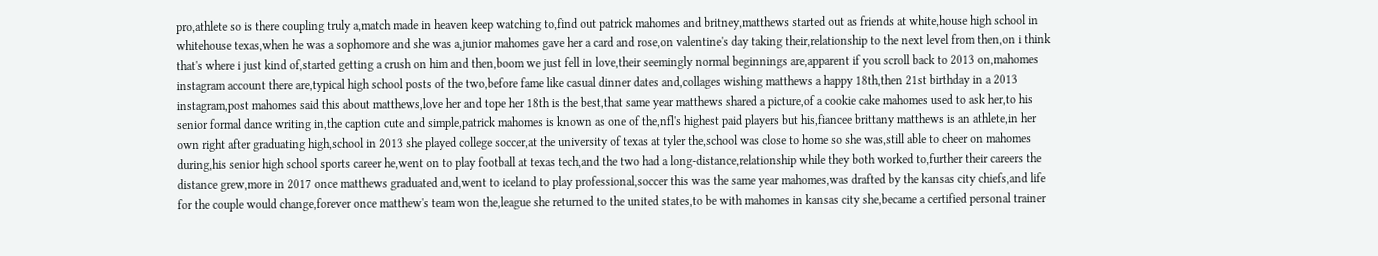pro,athlete so is there coupling truly a,match made in heaven keep watching to,find out patrick mahomes and britney,matthews started out as friends at white,house high school in whitehouse texas,when he was a sophomore and she was a,junior mahomes gave her a card and rose,on valentine's day taking their,relationship to the next level from then,on i think that's where i just kind of,started getting a crush on him and then,boom we just fell in love,their seemingly normal beginnings are,apparent if you scroll back to 2013 on,mahomes instagram account there are,typical high school posts of the two,before fame like casual dinner dates and,collages wishing matthews a happy 18th,then 21st birthday in a 2013 instagram,post mahomes said this about matthews,love her and tope her 18th is the best,that same year matthews shared a picture,of a cookie cake mahomes used to ask her,to his senior formal dance writing in,the caption cute and simple,patrick mahomes is known as one of the,nfl's highest paid players but his,fiancee brittany matthews is an athlete,in her own right after graduating high,school in 2013 she played college soccer,at the university of texas at tyler the,school was close to home so she was,still able to cheer on mahomes during,his senior high school sports career he,went on to play football at texas tech,and the two had a long-distance,relationship while they both worked to,further their careers the distance grew,more in 2017 once matthews graduated and,went to iceland to play professional,soccer this was the same year mahomes,was drafted by the kansas city chiefs,and life for the couple would change,forever once matthew's team won the,league she returned to the united states,to be with mahomes in kansas city she,became a certified personal trainer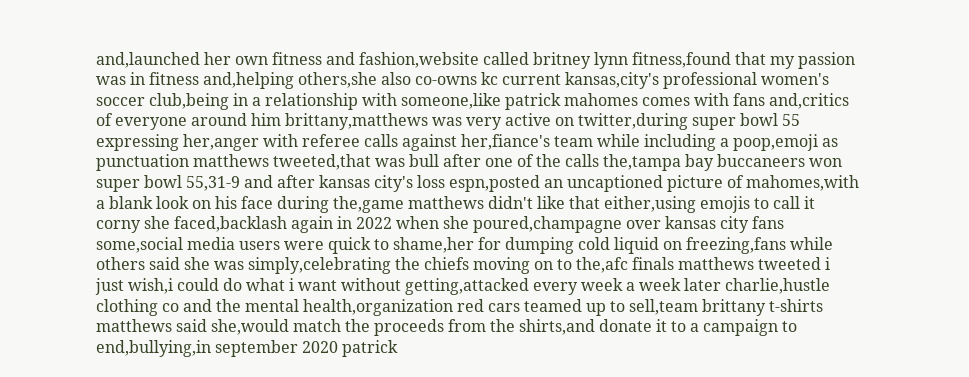and,launched her own fitness and fashion,website called britney lynn fitness,found that my passion was in fitness and,helping others,she also co-owns kc current kansas,city's professional women's soccer club,being in a relationship with someone,like patrick mahomes comes with fans and,critics of everyone around him brittany,matthews was very active on twitter,during super bowl 55 expressing her,anger with referee calls against her,fiance's team while including a poop,emoji as punctuation matthews tweeted,that was bull after one of the calls the,tampa bay buccaneers won super bowl 55,31-9 and after kansas city's loss espn,posted an uncaptioned picture of mahomes,with a blank look on his face during the,game matthews didn't like that either,using emojis to call it corny she faced,backlash again in 2022 when she poured,champagne over kansas city fans some,social media users were quick to shame,her for dumping cold liquid on freezing,fans while others said she was simply,celebrating the chiefs moving on to the,afc finals matthews tweeted i just wish,i could do what i want without getting,attacked every week a week later charlie,hustle clothing co and the mental health,organization red cars teamed up to sell,team brittany t-shirts matthews said she,would match the proceeds from the shirts,and donate it to a campaign to end,bullying,in september 2020 patrick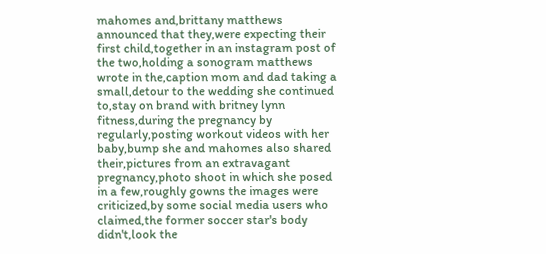mahomes and,brittany matthews announced that they,were expecting their first child,together in an instagram post of the two,holding a sonogram matthews wrote in the,caption mom and dad taking a small,detour to the wedding she continued to,stay on brand with britney lynn fitness,during the pregnancy by regularly,posting workout videos with her baby,bump she and mahomes also shared their,pictures from an extravagant pregnancy,photo shoot in which she posed in a few,roughly gowns the images were criticized,by some social media users who claimed,the former soccer star's body didn't,look the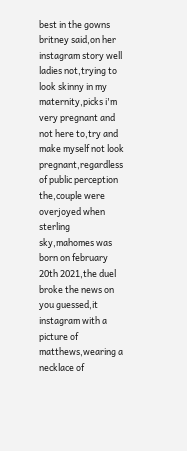best in the gowns britney said,on her instagram story well ladies not,trying to look skinny in my maternity,picks i'm very pregnant and not here to,try and make myself not look pregnant,regardless of public perception the,couple were overjoyed when sterling sky,mahomes was born on february 20th 2021,the duel broke the news on you guessed,it instagram with a picture of matthews,wearing a necklace of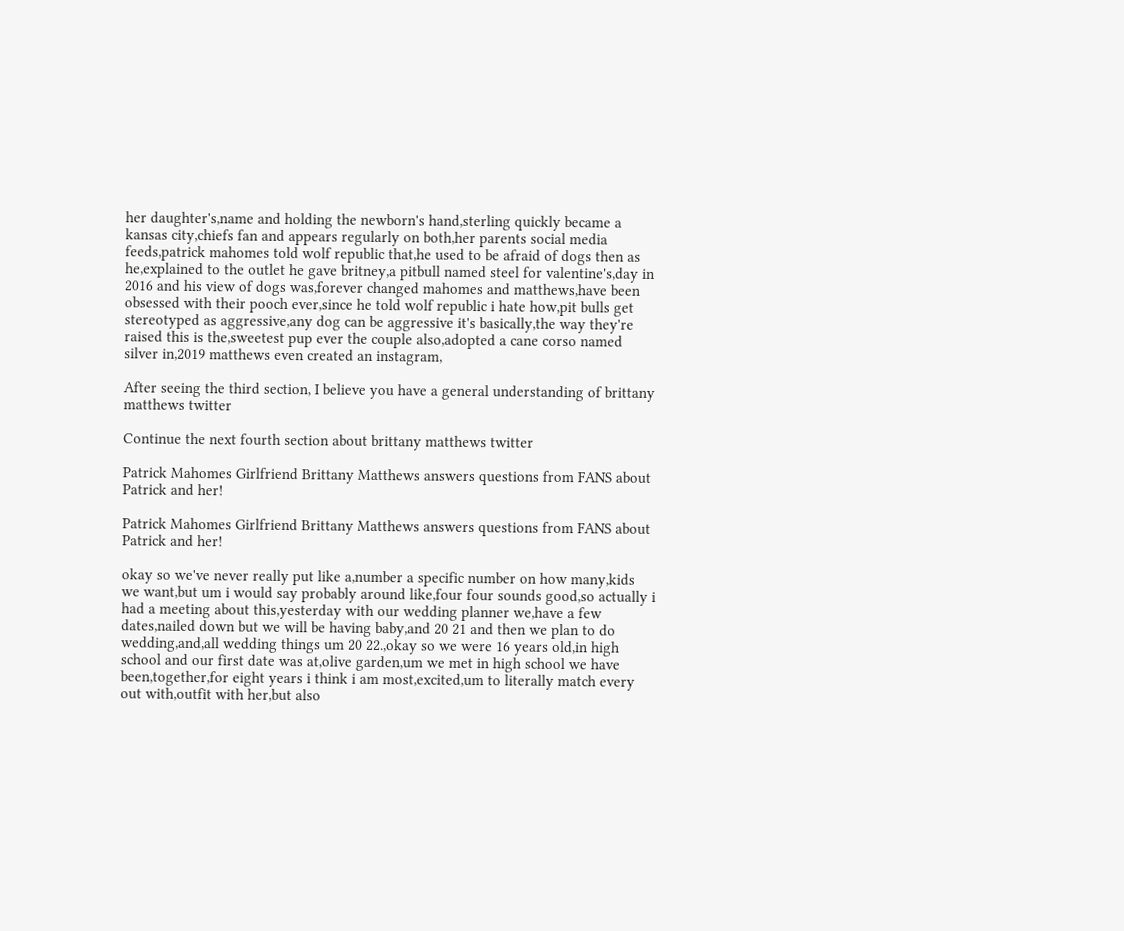her daughter's,name and holding the newborn's hand,sterling quickly became a kansas city,chiefs fan and appears regularly on both,her parents social media feeds,patrick mahomes told wolf republic that,he used to be afraid of dogs then as he,explained to the outlet he gave britney,a pitbull named steel for valentine's,day in 2016 and his view of dogs was,forever changed mahomes and matthews,have been obsessed with their pooch ever,since he told wolf republic i hate how,pit bulls get stereotyped as aggressive,any dog can be aggressive it's basically,the way they're raised this is the,sweetest pup ever the couple also,adopted a cane corso named silver in,2019 matthews even created an instagram,

After seeing the third section, I believe you have a general understanding of brittany matthews twitter

Continue the next fourth section about brittany matthews twitter

Patrick Mahomes Girlfriend Brittany Matthews answers questions from FANS about Patrick and her!

Patrick Mahomes Girlfriend Brittany Matthews answers questions from FANS about Patrick and her!

okay so we've never really put like a,number a specific number on how many,kids we want,but um i would say probably around like,four four sounds good,so actually i had a meeting about this,yesterday with our wedding planner we,have a few dates,nailed down but we will be having baby,and 20 21 and then we plan to do wedding,and,all wedding things um 20 22.,okay so we were 16 years old,in high school and our first date was at,olive garden,um we met in high school we have been,together,for eight years i think i am most,excited,um to literally match every out with,outfit with her,but also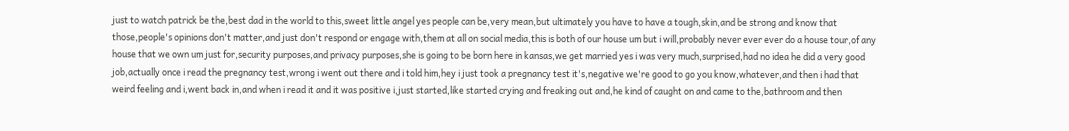just to watch patrick be the,best dad in the world to this,sweet little angel yes people can be,very mean,but ultimately you have to have a tough,skin,and be strong and know that those,people's opinions don't matter,and just don't respond or engage with,them at all on social media,this is both of our house um but i will,probably never ever ever do a house tour,of any house that we own um just for,security purposes,and privacy purposes,she is going to be born here in kansas,we get married yes i was very much,surprised,had no idea he did a very good job,actually once i read the pregnancy test,wrong i went out there and i told him,hey i just took a pregnancy test it's,negative we're good to go you know,whatever,and then i had that weird feeling and i,went back in,and when i read it and it was positive i,just started,like started crying and freaking out and,he kind of caught on and came to the,bathroom and then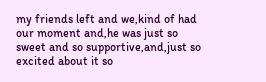my friends left and we,kind of had our moment and,he was just so sweet and so supportive,and,just so excited about it so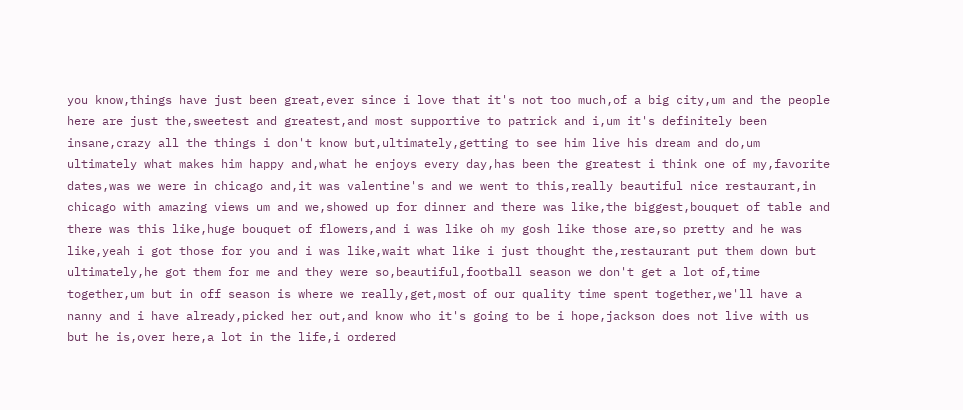you know,things have just been great,ever since i love that it's not too much,of a big city,um and the people here are just the,sweetest and greatest,and most supportive to patrick and i,um it's definitely been insane,crazy all the things i don't know but,ultimately,getting to see him live his dream and do,um ultimately what makes him happy and,what he enjoys every day,has been the greatest i think one of my,favorite dates,was we were in chicago and,it was valentine's and we went to this,really beautiful nice restaurant,in chicago with amazing views um and we,showed up for dinner and there was like,the biggest,bouquet of table and there was this like,huge bouquet of flowers,and i was like oh my gosh like those are,so pretty and he was like,yeah i got those for you and i was like,wait what like i just thought the,restaurant put them down but ultimately,he got them for me and they were so,beautiful,football season we don't get a lot of,time together,um but in off season is where we really,get,most of our quality time spent together,we'll have a nanny and i have already,picked her out,and know who it's going to be i hope,jackson does not live with us but he is,over here,a lot in the life,i ordered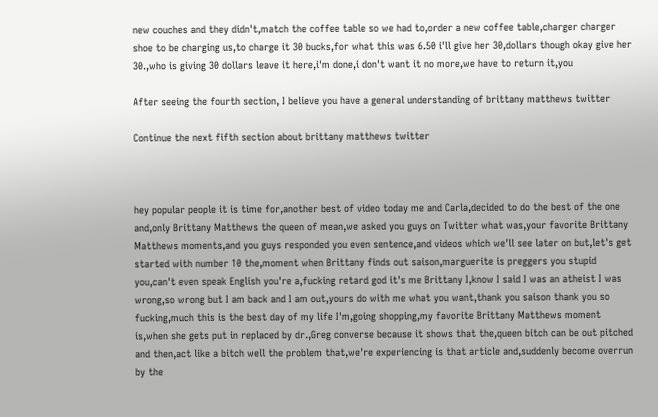new couches and they didn't,match the coffee table so we had to,order a new coffee table,charger charger shoe to be charging us,to charge it 30 bucks,for what this was 6.50 i'll give her 30,dollars though okay give her 30.,who is giving 30 dollars leave it here,i'm done,i don't want it no more,we have to return it,you

After seeing the fourth section, I believe you have a general understanding of brittany matthews twitter

Continue the next fifth section about brittany matthews twitter



hey popular people it is time for,another best of video today me and Carla,decided to do the best of the one and,only Brittany Matthews the queen of mean,we asked you guys on Twitter what was,your favorite Brittany Matthews moments,and you guys responded you even sentence,and videos which we'll see later on but,let's get started with number 10 the,moment when Brittany finds out saison,marguerite is preggers you stupid you,can't even speak English you're a,fucking retard god it's me Brittany I,know I said I was an atheist I was wrong,so wrong but I am back and I am out,yours do with me what you want,thank you saison thank you so fucking,much this is the best day of my life I'm,going shopping,my favorite Brittany Matthews moment is,when she gets put in replaced by dr.,Greg converse because it shows that the,queen bitch can be out pitched and then,act like a bitch well the problem that,we're experiencing is that article and,suddenly become overrun by the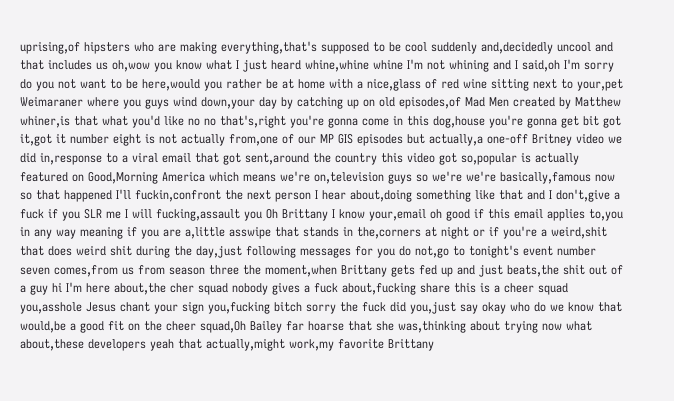uprising,of hipsters who are making everything,that's supposed to be cool suddenly and,decidedly uncool and that includes us oh,wow you know what I just heard whine,whine whine I'm not whining and I said,oh I'm sorry do you not want to be here,would you rather be at home with a nice,glass of red wine sitting next to your,pet Weimaraner where you guys wind down,your day by catching up on old episodes,of Mad Men created by Matthew whiner,is that what you'd like no no that's,right you're gonna come in this dog,house you're gonna get bit got it,got it number eight is not actually from,one of our MP GIS episodes but actually,a one-off Britney video we did in,response to a viral email that got sent,around the country this video got so,popular is actually featured on Good,Morning America which means we're on,television guys so we're we're basically,famous now so that happened I'll fuckin,confront the next person I hear about,doing something like that and I don't,give a fuck if you SLR me I will fucking,assault you Oh Brittany I know your,email oh good if this email applies to,you in any way meaning if you are a,little asswipe that stands in the,corners at night or if you're a weird,shit that does weird shit during the day,just following messages for you do not,go to tonight's event number seven comes,from us from season three the moment,when Brittany gets fed up and just beats,the shit out of a guy hi I'm here about,the cher squad nobody gives a fuck about,fucking share this is a cheer squad you,asshole Jesus chant your sign you,fucking bitch sorry the fuck did you,just say okay who do we know that would,be a good fit on the cheer squad,Oh Bailey far hoarse that she was,thinking about trying now what about,these developers yeah that actually,might work,my favorite Brittany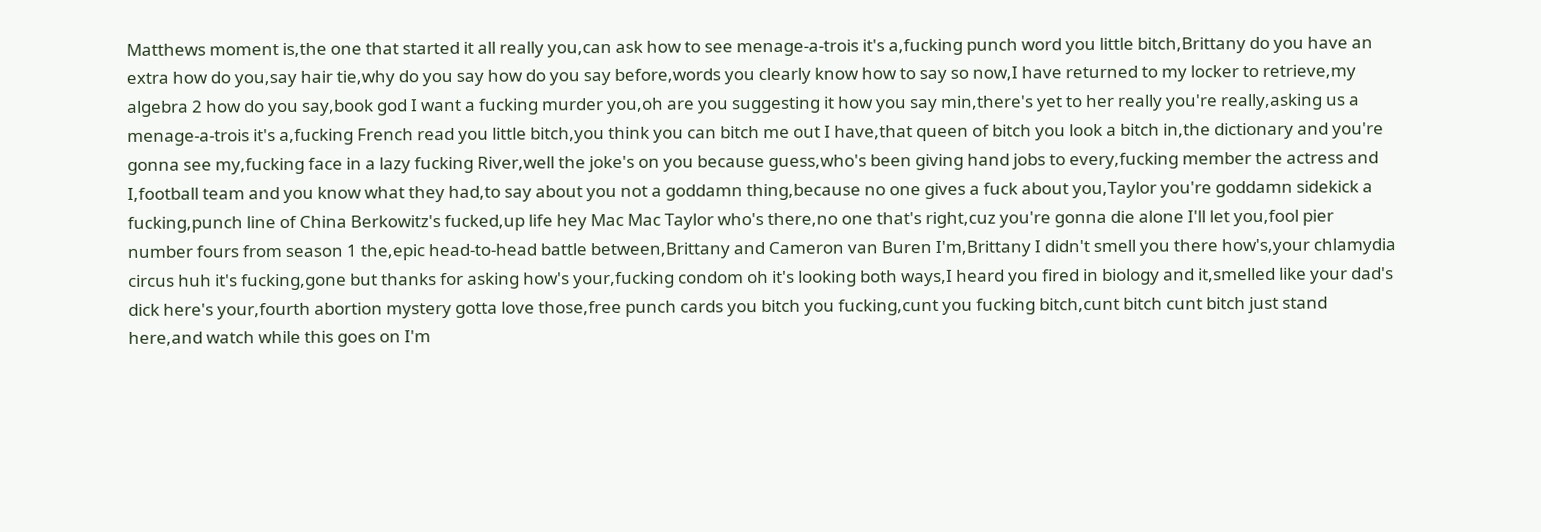Matthews moment is,the one that started it all really you,can ask how to see menage-a-trois it's a,fucking punch word you little bitch,Brittany do you have an extra how do you,say hair tie,why do you say how do you say before,words you clearly know how to say so now,I have returned to my locker to retrieve,my algebra 2 how do you say,book god I want a fucking murder you,oh are you suggesting it how you say min,there's yet to her really you're really,asking us a menage-a-trois it's a,fucking French read you little bitch,you think you can bitch me out I have,that queen of bitch you look a bitch in,the dictionary and you're gonna see my,fucking face in a lazy fucking River,well the joke's on you because guess,who's been giving hand jobs to every,fucking member the actress and I,football team and you know what they had,to say about you not a goddamn thing,because no one gives a fuck about you,Taylor you're goddamn sidekick a fucking,punch line of China Berkowitz's fucked,up life hey Mac Mac Taylor who's there,no one that's right,cuz you're gonna die alone I'll let you,fool pier number fours from season 1 the,epic head-to-head battle between,Brittany and Cameron van Buren I'm,Brittany I didn't smell you there how's,your chlamydia circus huh it's fucking,gone but thanks for asking how's your,fucking condom oh it's looking both ways,I heard you fired in biology and it,smelled like your dad's dick here's your,fourth abortion mystery gotta love those,free punch cards you bitch you fucking,cunt you fucking bitch,cunt bitch cunt bitch just stand here,and watch while this goes on I'm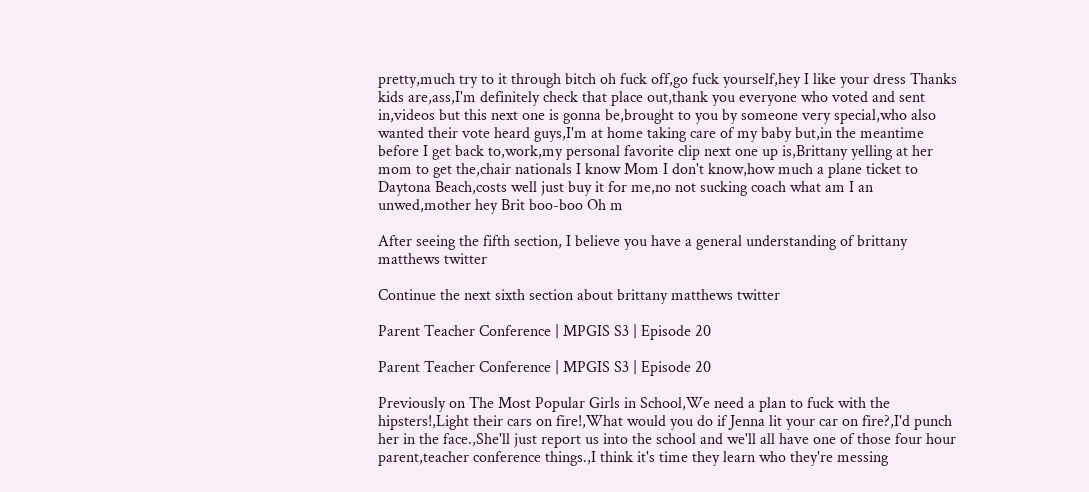pretty,much try to it through bitch oh fuck off,go fuck yourself,hey I like your dress Thanks kids are,ass,I'm definitely check that place out,thank you everyone who voted and sent in,videos but this next one is gonna be,brought to you by someone very special,who also wanted their vote heard guys,I'm at home taking care of my baby but,in the meantime before I get back to,work,my personal favorite clip next one up is,Brittany yelling at her mom to get the,chair nationals I know Mom I don't know,how much a plane ticket to Daytona Beach,costs well just buy it for me,no not sucking coach what am I an unwed,mother hey Brit boo-boo Oh m

After seeing the fifth section, I believe you have a general understanding of brittany matthews twitter

Continue the next sixth section about brittany matthews twitter

Parent Teacher Conference | MPGIS S3 | Episode 20

Parent Teacher Conference | MPGIS S3 | Episode 20

Previously on The Most Popular Girls in School,We need a plan to fuck with the hipsters!,Light their cars on fire!,What would you do if Jenna lit your car on fire?,I'd punch her in the face.,She'll just report us into the school and we'll all have one of those four hour parent,teacher conference things.,I think it's time they learn who they're messing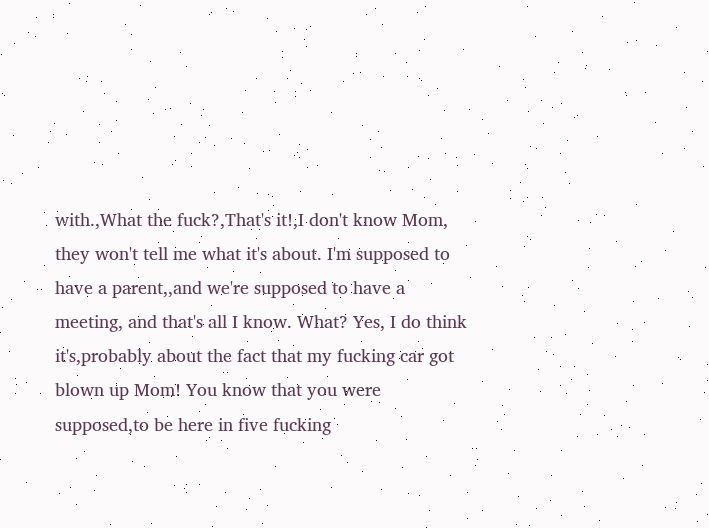with.,What the fuck?,That's it!,I don't know Mom, they won't tell me what it's about. I'm supposed to have a parent,,and we're supposed to have a meeting, and that's all I know. What? Yes, I do think it's,probably about the fact that my fucking car got blown up Mom! You know that you were supposed,to be here in five fucking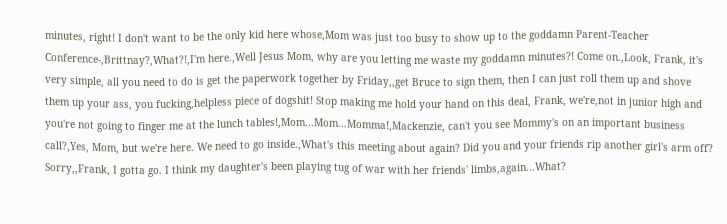minutes, right! I don't want to be the only kid here whose,Mom was just too busy to show up to the goddamn Parent-Teacher Conference-,Brittnay?,What?!,I'm here.,Well Jesus Mom, why are you letting me waste my goddamn minutes?! Come on.,Look, Frank, it's very simple, all you need to do is get the paperwork together by Friday,,get Bruce to sign them, then I can just roll them up and shove them up your ass, you fucking,helpless piece of dogshit! Stop making me hold your hand on this deal, Frank, we're,not in junior high and you're not going to finger me at the lunch tables!,Mom...Mom...Momma!,Mackenzie, can't you see Mommy's on an important business call?,Yes, Mom, but we're here. We need to go inside.,What's this meeting about again? Did you and your friends rip another girl's arm off? Sorry,,Frank, I gotta go. I think my daughter's been playing tug of war with her friends' limbs,again...What?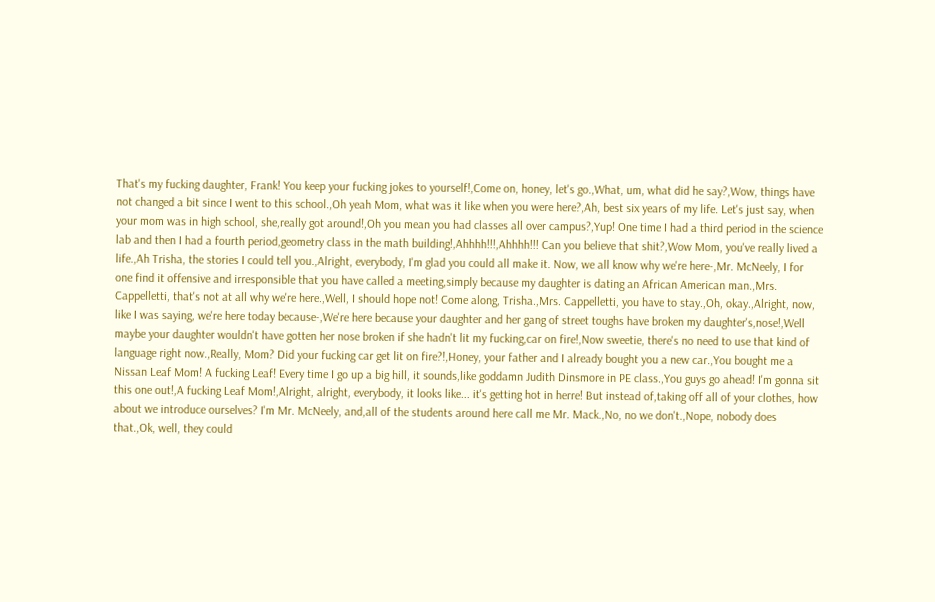That's my fucking daughter, Frank! You keep your fucking jokes to yourself!,Come on, honey, let's go.,What, um, what did he say?,Wow, things have not changed a bit since I went to this school.,Oh yeah Mom, what was it like when you were here?,Ah, best six years of my life. Let's just say, when your mom was in high school, she,really got around!,Oh you mean you had classes all over campus?,Yup! One time I had a third period in the science lab and then I had a fourth period,geometry class in the math building!,Ahhhh!!!,Ahhhh!!! Can you believe that shit?,Wow Mom, you've really lived a life.,Ah Trisha, the stories I could tell you.,Alright, everybody, I'm glad you could all make it. Now, we all know why we're here-,Mr. McNeely, I for one find it offensive and irresponsible that you have called a meeting,simply because my daughter is dating an African American man.,Mrs. Cappelletti, that's not at all why we're here.,Well, I should hope not! Come along, Trisha.,Mrs. Cappelletti, you have to stay.,Oh, okay.,Alright, now, like I was saying, we're here today because-,We're here because your daughter and her gang of street toughs have broken my daughter's,nose!,Well maybe your daughter wouldn't have gotten her nose broken if she hadn't lit my fucking,car on fire!,Now sweetie, there's no need to use that kind of language right now.,Really, Mom? Did your fucking car get lit on fire?!,Honey, your father and I already bought you a new car.,You bought me a Nissan Leaf Mom! A fucking Leaf! Every time I go up a big hill, it sounds,like goddamn Judith Dinsmore in PE class.,You guys go ahead! I'm gonna sit this one out!,A fucking Leaf Mom!,Alright, alright, everybody, it looks like... it's getting hot in herre! But instead of,taking off all of your clothes, how about we introduce ourselves? I'm Mr. McNeely, and,all of the students around here call me Mr. Mack.,No, no we don't.,Nope, nobody does that.,Ok, well, they could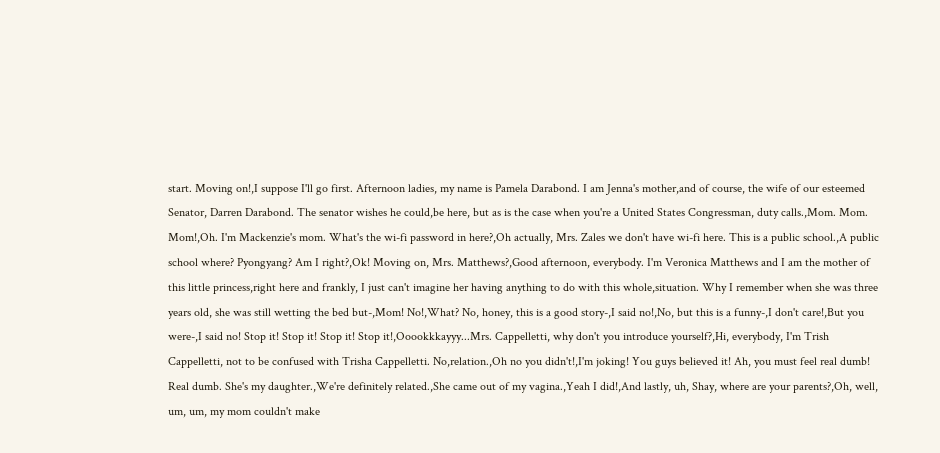start. Moving on!,I suppose I'll go first. Afternoon ladies, my name is Pamela Darabond. I am Jenna's mother,and of course, the wife of our esteemed Senator, Darren Darabond. The senator wishes he could,be here, but as is the case when you're a United States Congressman, duty calls.,Mom. Mom. Mom!,Oh. I'm Mackenzie's mom. What's the wi-fi password in here?,Oh actually, Mrs. Zales we don't have wi-fi here. This is a public school.,A public school where? Pyongyang? Am I right?,Ok! Moving on, Mrs. Matthews?,Good afternoon, everybody. I'm Veronica Matthews and I am the mother of this little princess,right here and frankly, I just can't imagine her having anything to do with this whole,situation. Why I remember when she was three years old, she was still wetting the bed but-,Mom! No!,What? No, honey, this is a good story-,I said no!,No, but this is a funny-,I don't care!,But you were-,I said no! Stop it! Stop it! Stop it! Stop it!,Ooookkkayyy...Mrs. Cappelletti, why don't you introduce yourself?,Hi, everybody, I'm Trish Cappelletti, not to be confused with Trisha Cappelletti. No,relation.,Oh no you didn't!,I'm joking! You guys believed it! Ah, you must feel real dumb! Real dumb. She's my daughter.,We're definitely related.,She came out of my vagina.,Yeah I did!,And lastly, uh, Shay, where are your parents?,Oh, well, um, um, my mom couldn't make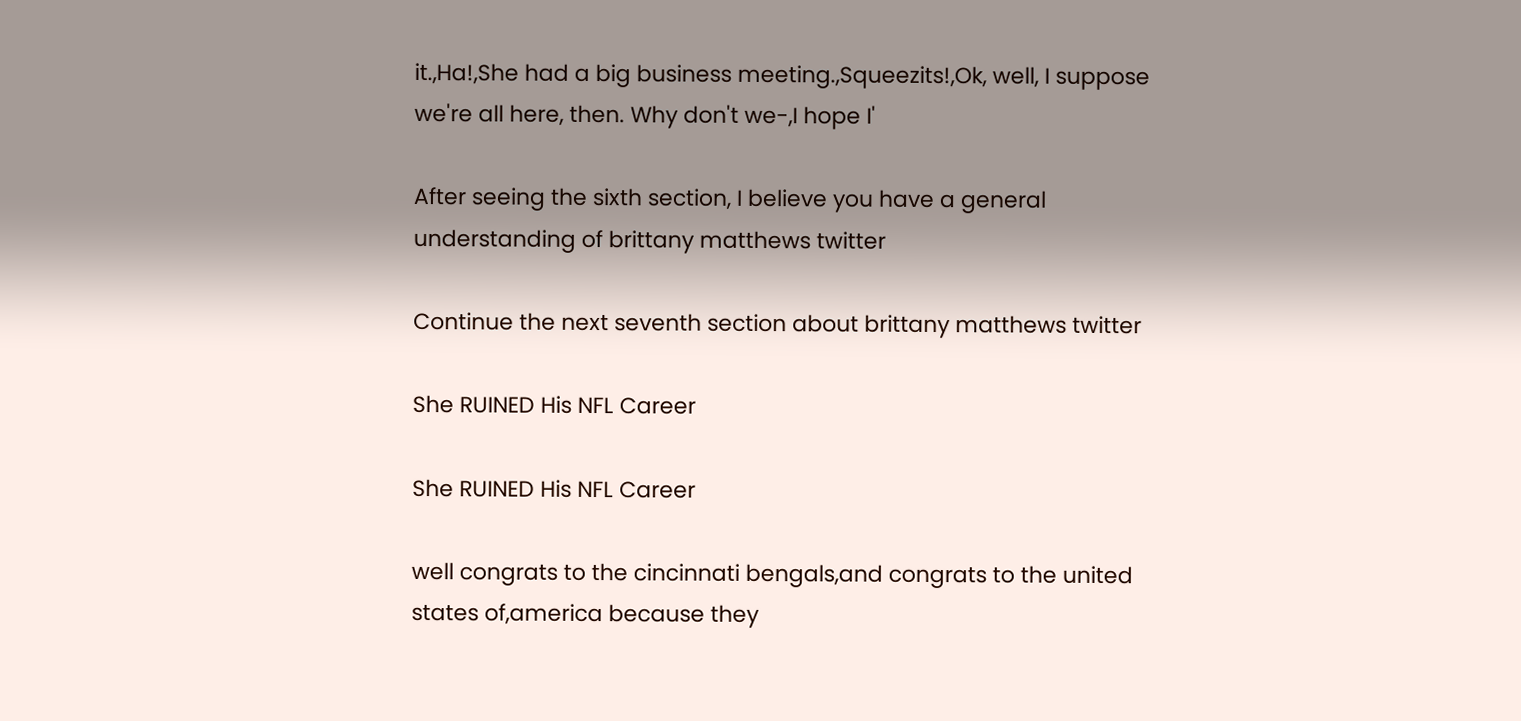it.,Ha!,She had a big business meeting.,Squeezits!,Ok, well, I suppose we're all here, then. Why don't we-,I hope I'

After seeing the sixth section, I believe you have a general understanding of brittany matthews twitter

Continue the next seventh section about brittany matthews twitter

She RUINED His NFL Career

She RUINED His NFL Career

well congrats to the cincinnati bengals,and congrats to the united states of,america because they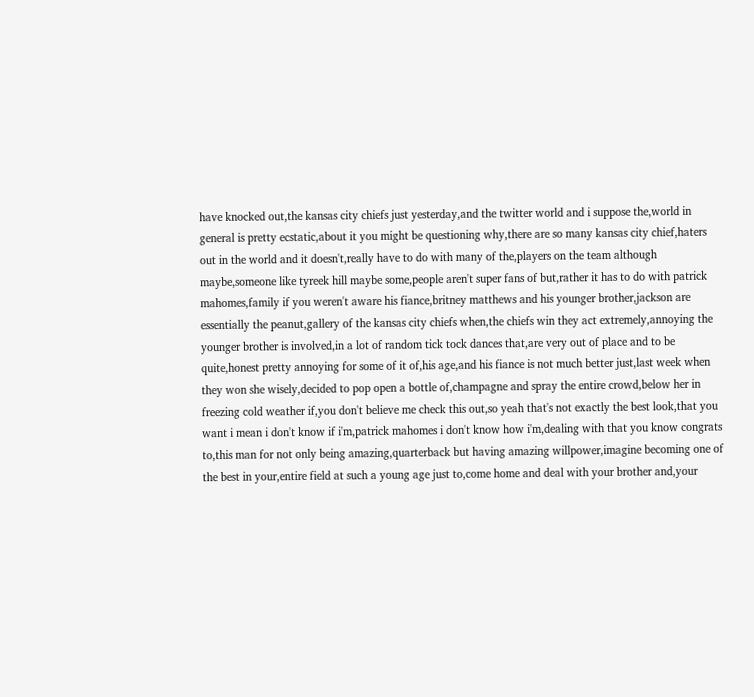have knocked out,the kansas city chiefs just yesterday,and the twitter world and i suppose the,world in general is pretty ecstatic,about it you might be questioning why,there are so many kansas city chief,haters out in the world and it doesn't,really have to do with many of the,players on the team although maybe,someone like tyreek hill maybe some,people aren't super fans of but,rather it has to do with patrick mahomes,family if you weren't aware his fiance,britney matthews and his younger brother,jackson are essentially the peanut,gallery of the kansas city chiefs when,the chiefs win they act extremely,annoying the younger brother is involved,in a lot of random tick tock dances that,are very out of place and to be quite,honest pretty annoying for some of it of,his age,and his fiance is not much better just,last week when they won she wisely,decided to pop open a bottle of,champagne and spray the entire crowd,below her in freezing cold weather if,you don't believe me check this out,so yeah that's not exactly the best look,that you want i mean i don't know if i'm,patrick mahomes i don't know how i'm,dealing with that you know congrats to,this man for not only being amazing,quarterback but having amazing willpower,imagine becoming one of the best in your,entire field at such a young age just to,come home and deal with your brother and,your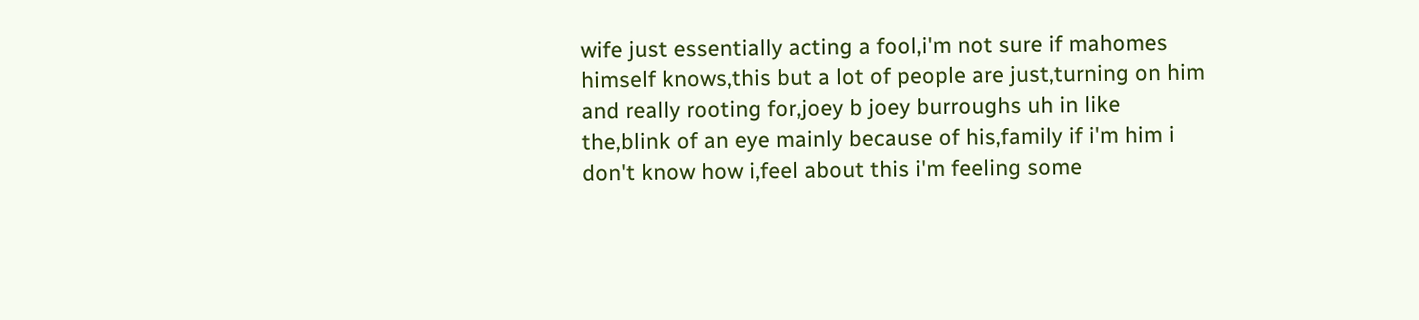wife just essentially acting a fool,i'm not sure if mahomes himself knows,this but a lot of people are just,turning on him and really rooting for,joey b joey burroughs uh in like the,blink of an eye mainly because of his,family if i'm him i don't know how i,feel about this i'm feeling some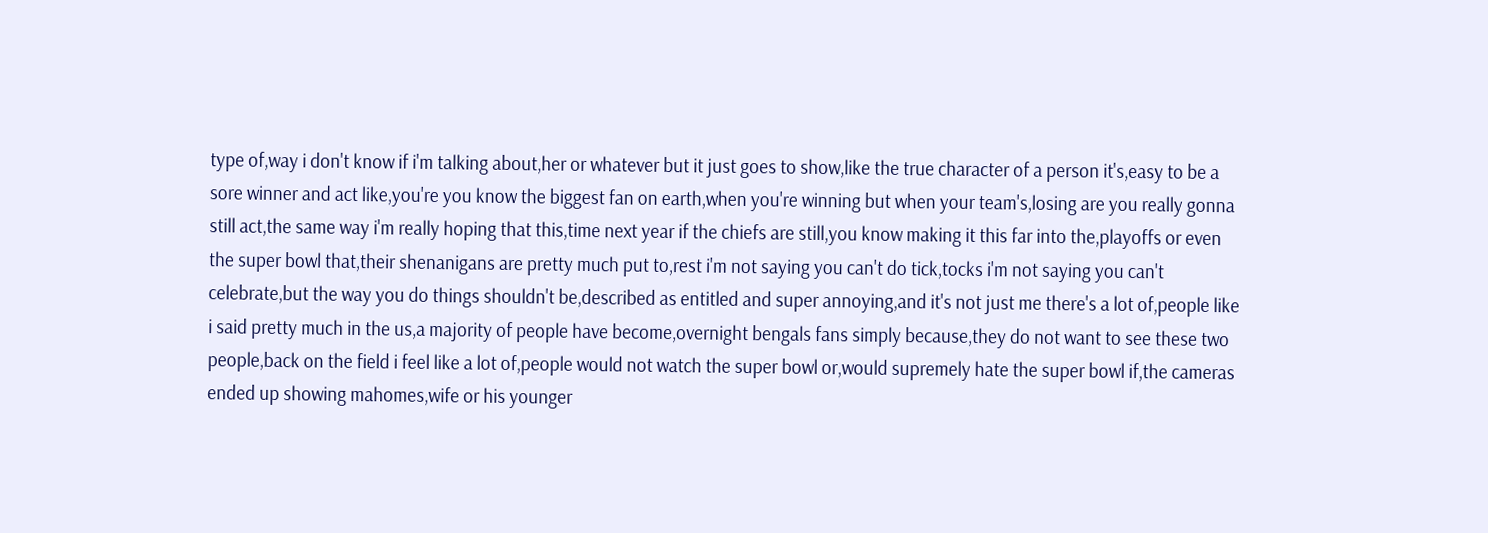type of,way i don't know if i'm talking about,her or whatever but it just goes to show,like the true character of a person it's,easy to be a sore winner and act like,you're you know the biggest fan on earth,when you're winning but when your team's,losing are you really gonna still act,the same way i'm really hoping that this,time next year if the chiefs are still,you know making it this far into the,playoffs or even the super bowl that,their shenanigans are pretty much put to,rest i'm not saying you can't do tick,tocks i'm not saying you can't celebrate,but the way you do things shouldn't be,described as entitled and super annoying,and it's not just me there's a lot of,people like i said pretty much in the us,a majority of people have become,overnight bengals fans simply because,they do not want to see these two people,back on the field i feel like a lot of,people would not watch the super bowl or,would supremely hate the super bowl if,the cameras ended up showing mahomes,wife or his younger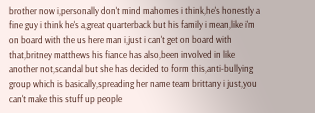brother now i,personally don't mind mahomes i think,he's honestly a fine guy i think he's a,great quarterback but his family i mean,like i'm on board with the us here man i,just i can't get on board with that,britney matthews his fiance has also,been involved in like another not,scandal but she has decided to form this,anti-bullying group which is basically,spreading her name team brittany i just,you can't make this stuff up people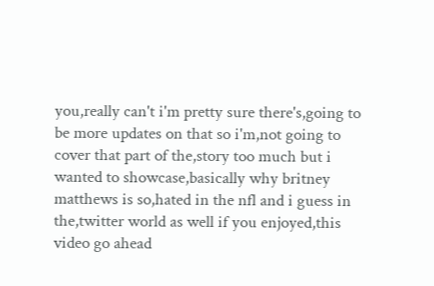you,really can't i'm pretty sure there's,going to be more updates on that so i'm,not going to cover that part of the,story too much but i wanted to showcase,basically why britney matthews is so,hated in the nfl and i guess in the,twitter world as well if you enjoyed,this video go ahead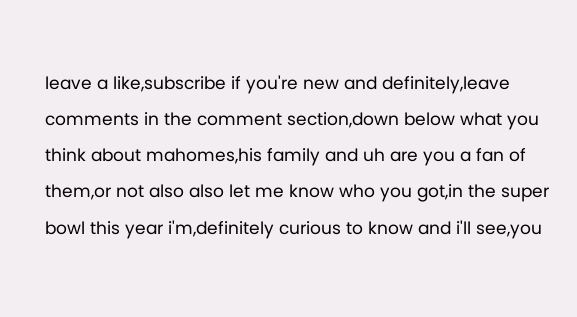leave a like,subscribe if you're new and definitely,leave comments in the comment section,down below what you think about mahomes,his family and uh are you a fan of them,or not also also let me know who you got,in the super bowl this year i'm,definitely curious to know and i'll see,you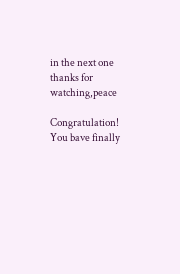in the next one thanks for watching,peace

Congratulation! You bave finally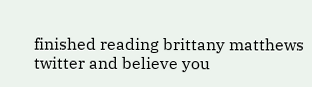finished reading brittany matthews twitter and believe you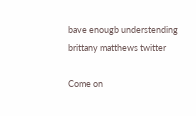bave enougb understending brittany matthews twitter

Come on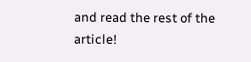and read the rest of the article!